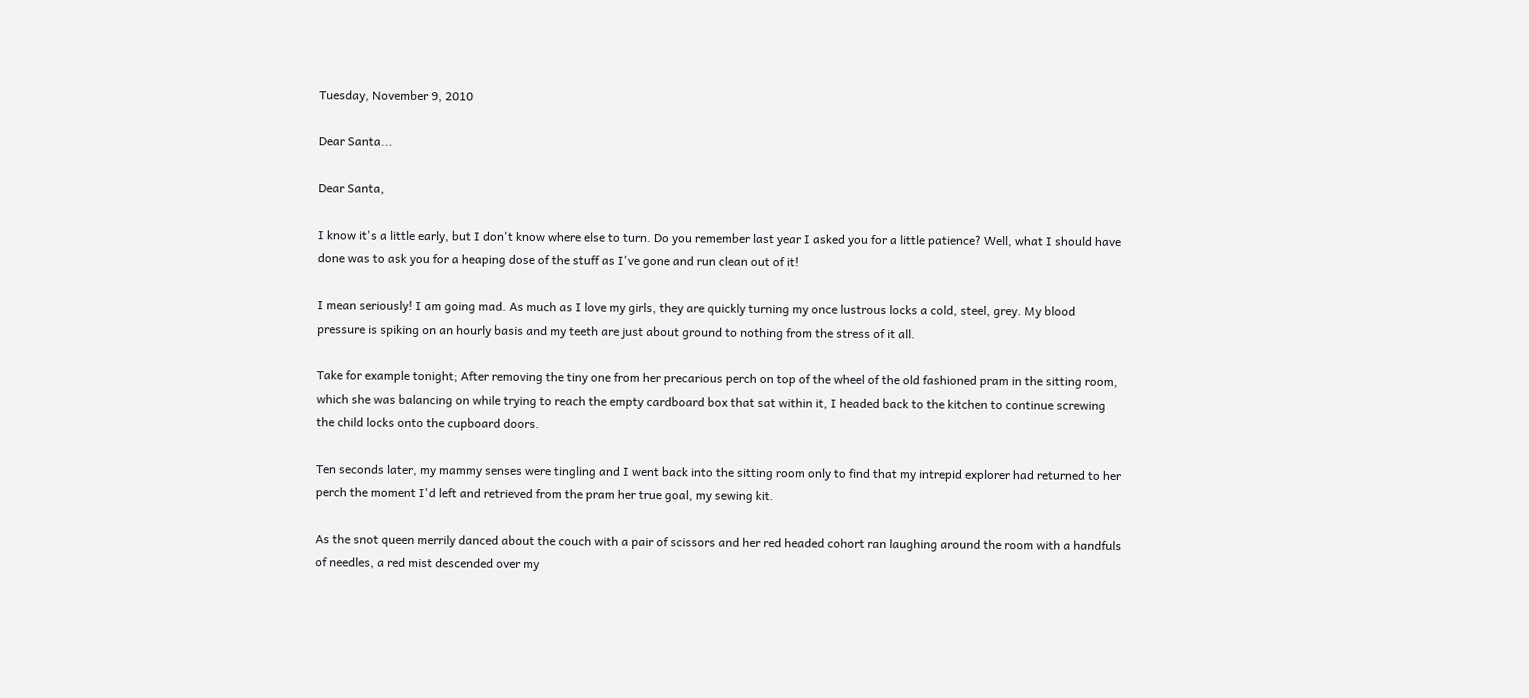Tuesday, November 9, 2010

Dear Santa...

Dear Santa,

I know it's a little early, but I don't know where else to turn. Do you remember last year I asked you for a little patience? Well, what I should have done was to ask you for a heaping dose of the stuff as I've gone and run clean out of it!

I mean seriously! I am going mad. As much as I love my girls, they are quickly turning my once lustrous locks a cold, steel, grey. My blood pressure is spiking on an hourly basis and my teeth are just about ground to nothing from the stress of it all.

Take for example tonight; After removing the tiny one from her precarious perch on top of the wheel of the old fashioned pram in the sitting room, which she was balancing on while trying to reach the empty cardboard box that sat within it, I headed back to the kitchen to continue screwing the child locks onto the cupboard doors.

Ten seconds later, my mammy senses were tingling and I went back into the sitting room only to find that my intrepid explorer had returned to her perch the moment I'd left and retrieved from the pram her true goal, my sewing kit.

As the snot queen merrily danced about the couch with a pair of scissors and her red headed cohort ran laughing around the room with a handfuls of needles, a red mist descended over my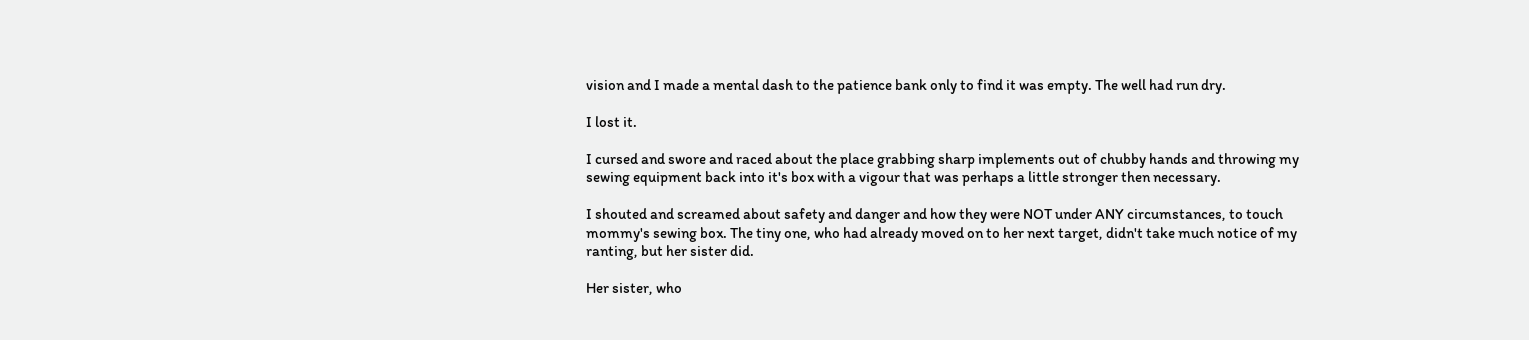vision and I made a mental dash to the patience bank only to find it was empty. The well had run dry.

I lost it.

I cursed and swore and raced about the place grabbing sharp implements out of chubby hands and throwing my sewing equipment back into it's box with a vigour that was perhaps a little stronger then necessary.

I shouted and screamed about safety and danger and how they were NOT under ANY circumstances, to touch mommy's sewing box. The tiny one, who had already moved on to her next target, didn't take much notice of my ranting, but her sister did.

Her sister, who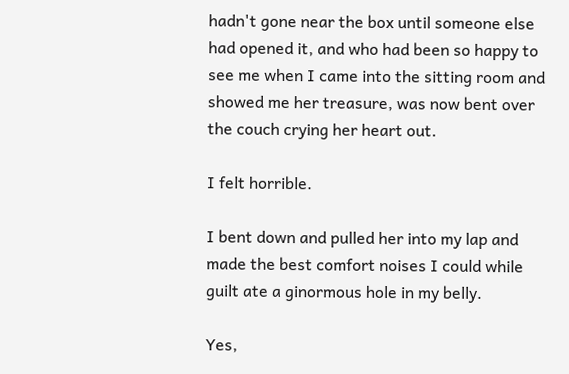hadn't gone near the box until someone else had opened it, and who had been so happy to see me when I came into the sitting room and showed me her treasure, was now bent over the couch crying her heart out.

I felt horrible.

I bent down and pulled her into my lap and made the best comfort noises I could while guilt ate a ginormous hole in my belly.

Yes,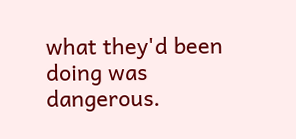what they'd been doing was dangerous.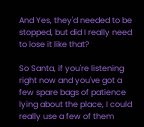And Yes, they'd needed to be stopped, but did I really need to lose it like that?

So Santa, if you're listening right now and you've got a few spare bags of patience lying about the place, I could really use a few of them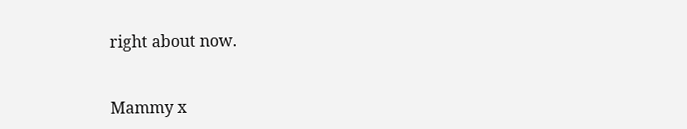right about now.


Mammy x